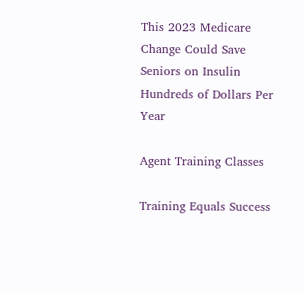This 2023 Medicare Change Could Save Seniors on Insulin Hundreds of Dollars Per Year

Agent Training Classes

Training Equals Success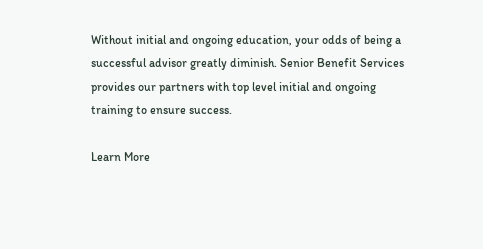Without initial and ongoing education, your odds of being a successful advisor greatly diminish. Senior Benefit Services provides our partners with top level initial and ongoing training to ensure success.

Learn More